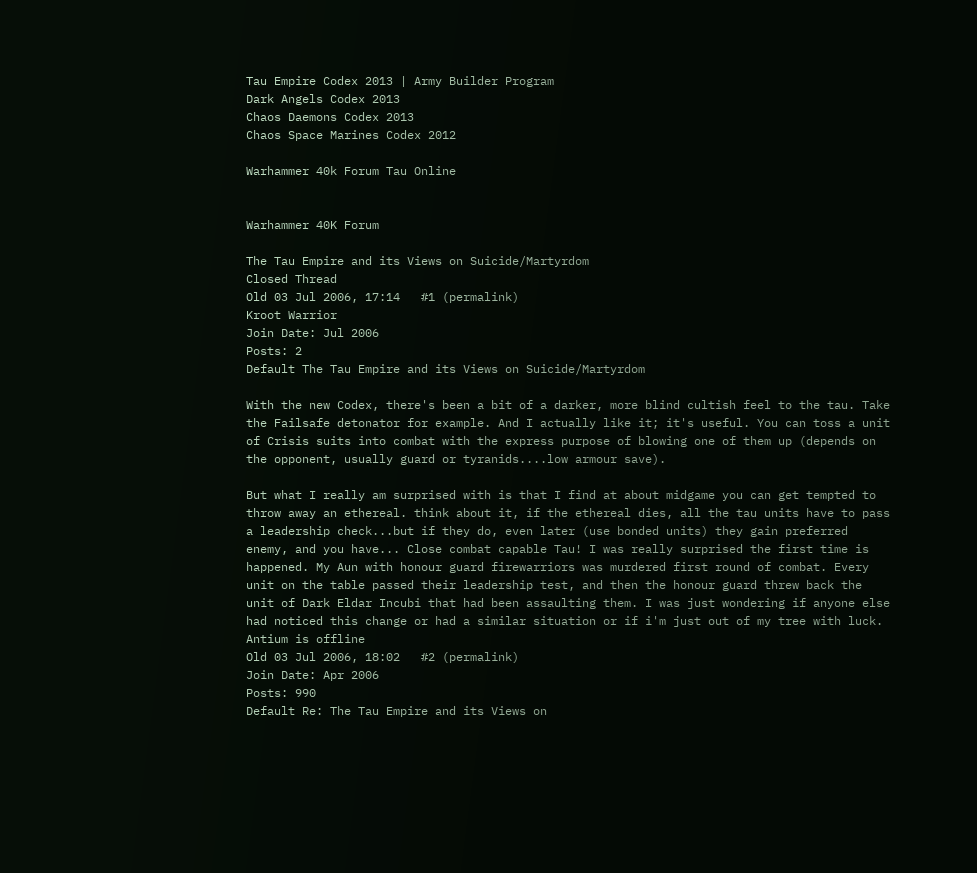Tau Empire Codex 2013 | Army Builder Program
Dark Angels Codex 2013
Chaos Daemons Codex 2013
Chaos Space Marines Codex 2012

Warhammer 40k Forum Tau Online


Warhammer 40K Forum

The Tau Empire and its Views on Suicide/Martyrdom
Closed Thread
Old 03 Jul 2006, 17:14   #1 (permalink)
Kroot Warrior
Join Date: Jul 2006
Posts: 2
Default The Tau Empire and its Views on Suicide/Martyrdom

With the new Codex, there's been a bit of a darker, more blind cultish feel to the tau. Take the Failsafe detonator for example. And I actually like it; it's useful. You can toss a unit of Crisis suits into combat with the express purpose of blowing one of them up (depends on the opponent, usually guard or tyranids....low armour save).

But what I really am surprised with is that I find at about midgame you can get tempted to throw away an ethereal. think about it, if the ethereal dies, all the tau units have to pass a leadership check...but if they do, even later (use bonded units) they gain preferred enemy, and you have... Close combat capable Tau! I was really surprised the first time is happened. My Aun with honour guard firewarriors was murdered first round of combat. Every unit on the table passed their leadership test, and then the honour guard threw back the unit of Dark Eldar Incubi that had been assaulting them. I was just wondering if anyone else had noticed this change or had a similar situation or if i'm just out of my tree with luck.
Antium is offline
Old 03 Jul 2006, 18:02   #2 (permalink)
Join Date: Apr 2006
Posts: 990
Default Re: The Tau Empire and its Views on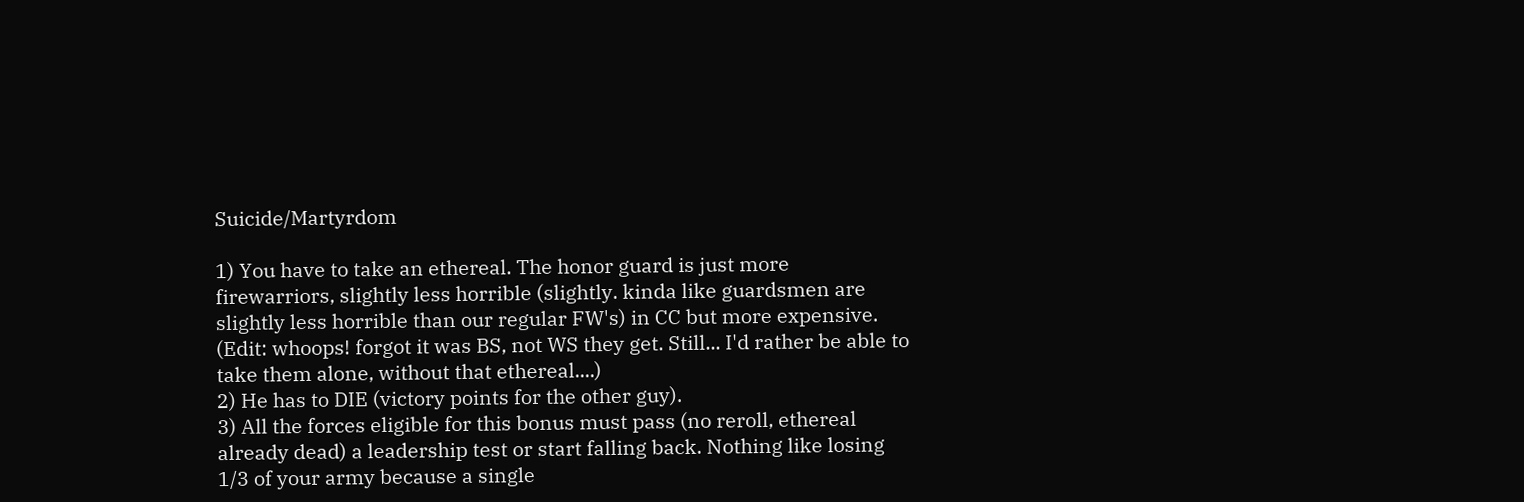Suicide/Martyrdom

1) You have to take an ethereal. The honor guard is just more firewarriors, slightly less horrible (slightly. kinda like guardsmen are slightly less horrible than our regular FW's) in CC but more expensive.
(Edit: whoops! forgot it was BS, not WS they get. Still... I'd rather be able to take them alone, without that ethereal....)
2) He has to DIE (victory points for the other guy).
3) All the forces eligible for this bonus must pass (no reroll, ethereal already dead) a leadership test or start falling back. Nothing like losing 1/3 of your army because a single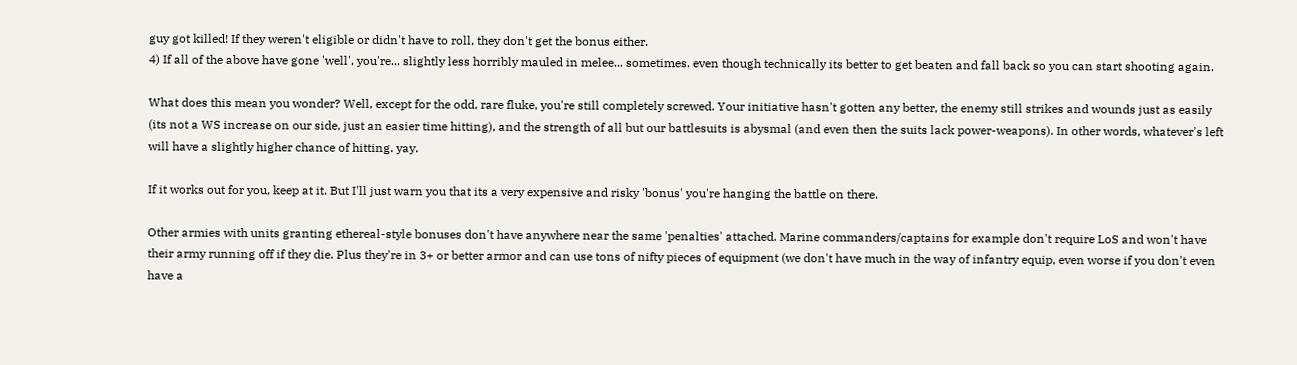guy got killed! If they weren't eligible or didn't have to roll, they don't get the bonus either.
4) If all of the above have gone 'well', you're... slightly less horribly mauled in melee... sometimes. even though technically its better to get beaten and fall back so you can start shooting again.

What does this mean you wonder? Well, except for the odd, rare fluke, you're still completely screwed. Your initiative hasn't gotten any better, the enemy still strikes and wounds just as easily (its not a WS increase on our side, just an easier time hitting), and the strength of all but our battlesuits is abysmal (and even then the suits lack power-weapons). In other words, whatever's left will have a slightly higher chance of hitting. yay.

If it works out for you, keep at it. But I'll just warn you that its a very expensive and risky 'bonus' you're hanging the battle on there.

Other armies with units granting ethereal-style bonuses don't have anywhere near the same 'penalties' attached. Marine commanders/captains for example don't require LoS and won't have their army running off if they die. Plus they're in 3+ or better armor and can use tons of nifty pieces of equipment (we don't have much in the way of infantry equip, even worse if you don't even have a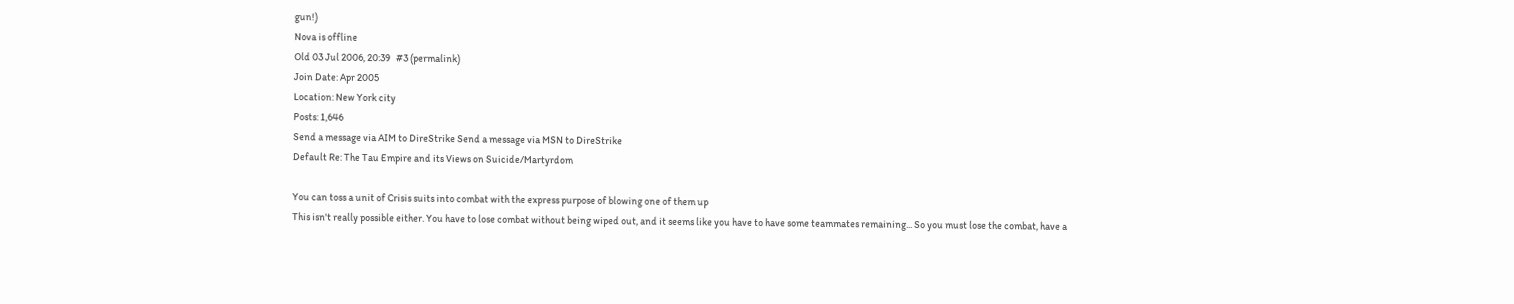gun!)
Nova is offline
Old 03 Jul 2006, 20:39   #3 (permalink)
Join Date: Apr 2005
Location: New York city
Posts: 1,646
Send a message via AIM to DireStrike Send a message via MSN to DireStrike
Default Re: The Tau Empire and its Views on Suicide/Martyrdom

You can toss a unit of Crisis suits into combat with the express purpose of blowing one of them up
This isn't really possible either. You have to lose combat without being wiped out, and it seems like you have to have some teammates remaining... So you must lose the combat, have a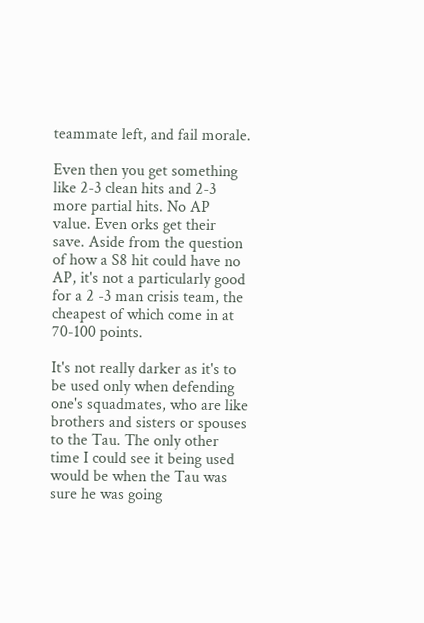teammate left, and fail morale.

Even then you get something like 2-3 clean hits and 2-3 more partial hits. No AP value. Even orks get their save. Aside from the question of how a S8 hit could have no AP, it's not a particularly good for a 2 -3 man crisis team, the cheapest of which come in at 70-100 points.

It's not really darker as it's to be used only when defending one's squadmates, who are like brothers and sisters or spouses to the Tau. The only other time I could see it being used would be when the Tau was sure he was going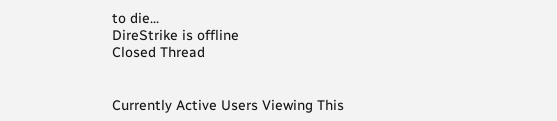to die...
DireStrike is offline
Closed Thread


Currently Active Users Viewing This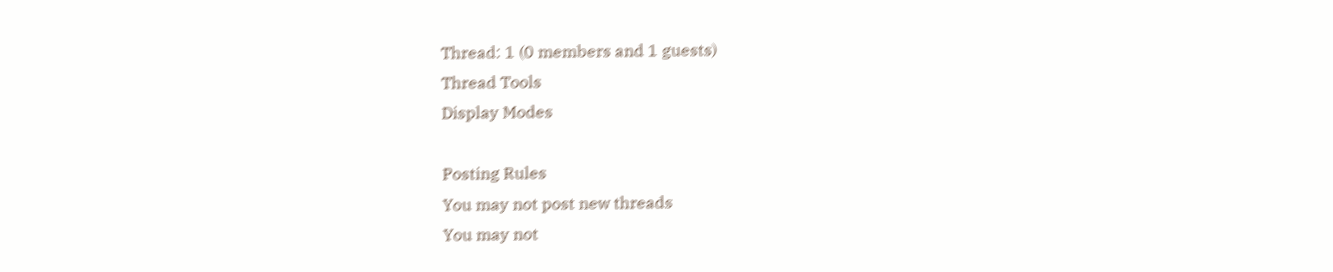Thread: 1 (0 members and 1 guests)
Thread Tools
Display Modes

Posting Rules
You may not post new threads
You may not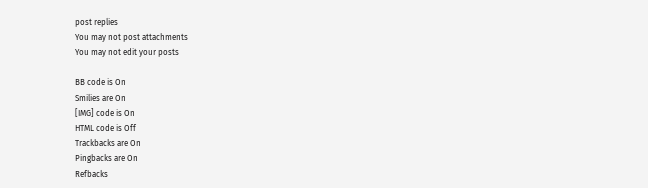post replies
You may not post attachments
You may not edit your posts

BB code is On
Smilies are On
[IMG] code is On
HTML code is Off
Trackbacks are On
Pingbacks are On
Refbacks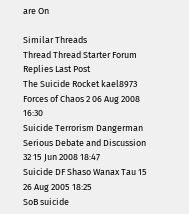are On

Similar Threads
Thread Thread Starter Forum Replies Last Post
The Suicide Rocket kael8973 Forces of Chaos 2 06 Aug 2008 16:30
Suicide Terrorism Dangerman Serious Debate and Discussion 32 15 Jun 2008 18:47
Suicide DF Shaso Wanax Tau 15 26 Aug 2005 18:25
SoB suicide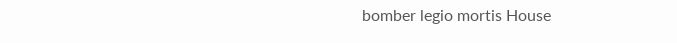bomber legio mortis House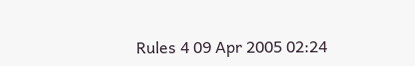Rules 4 09 Apr 2005 02:24